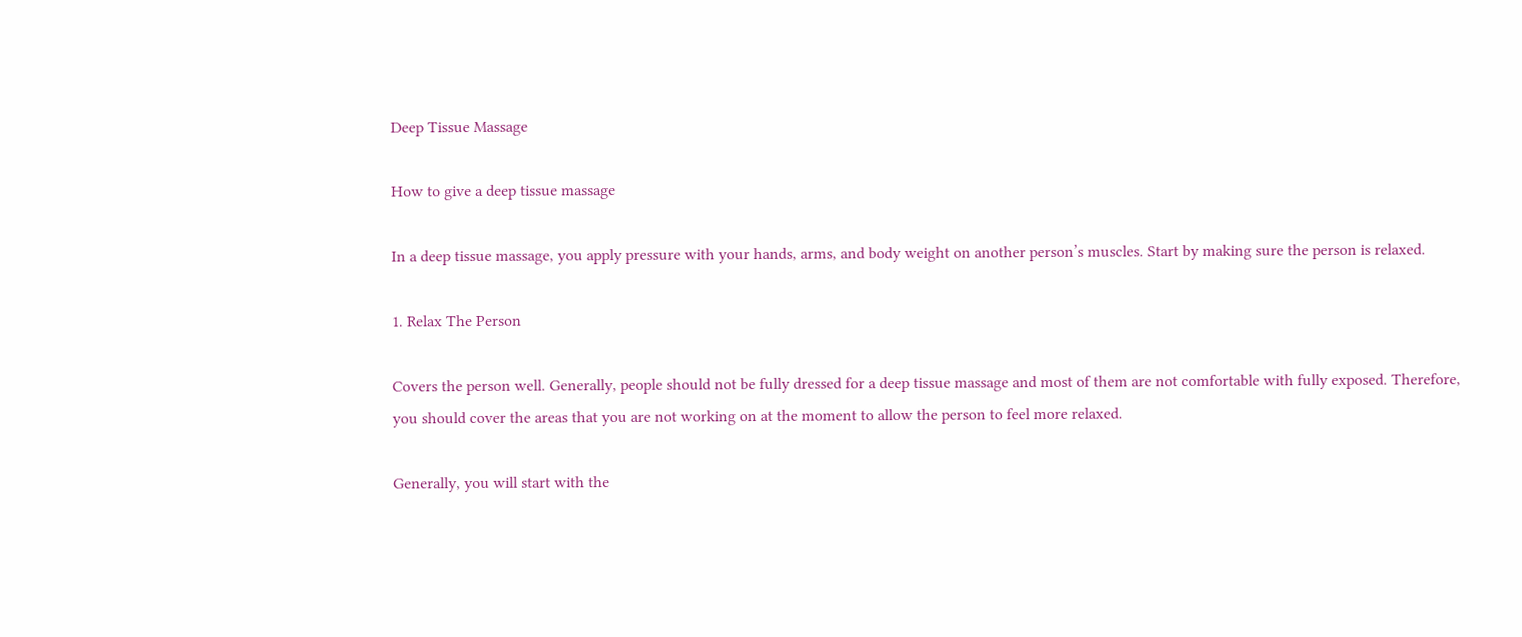Deep Tissue Massage

How to give a deep tissue massage

In a deep tissue massage, you apply pressure with your hands, arms, and body weight on another person’s muscles. Start by making sure the person is relaxed.

1. Relax The Person

Covers the person well. Generally, people should not be fully dressed for a deep tissue massage and most of them are not comfortable with fully exposed. Therefore, you should cover the areas that you are not working on at the moment to allow the person to feel more relaxed.

Generally, you will start with the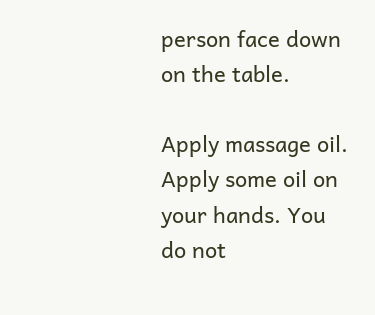person face down on the table.

Apply massage oil. Apply some oil on your hands. You do not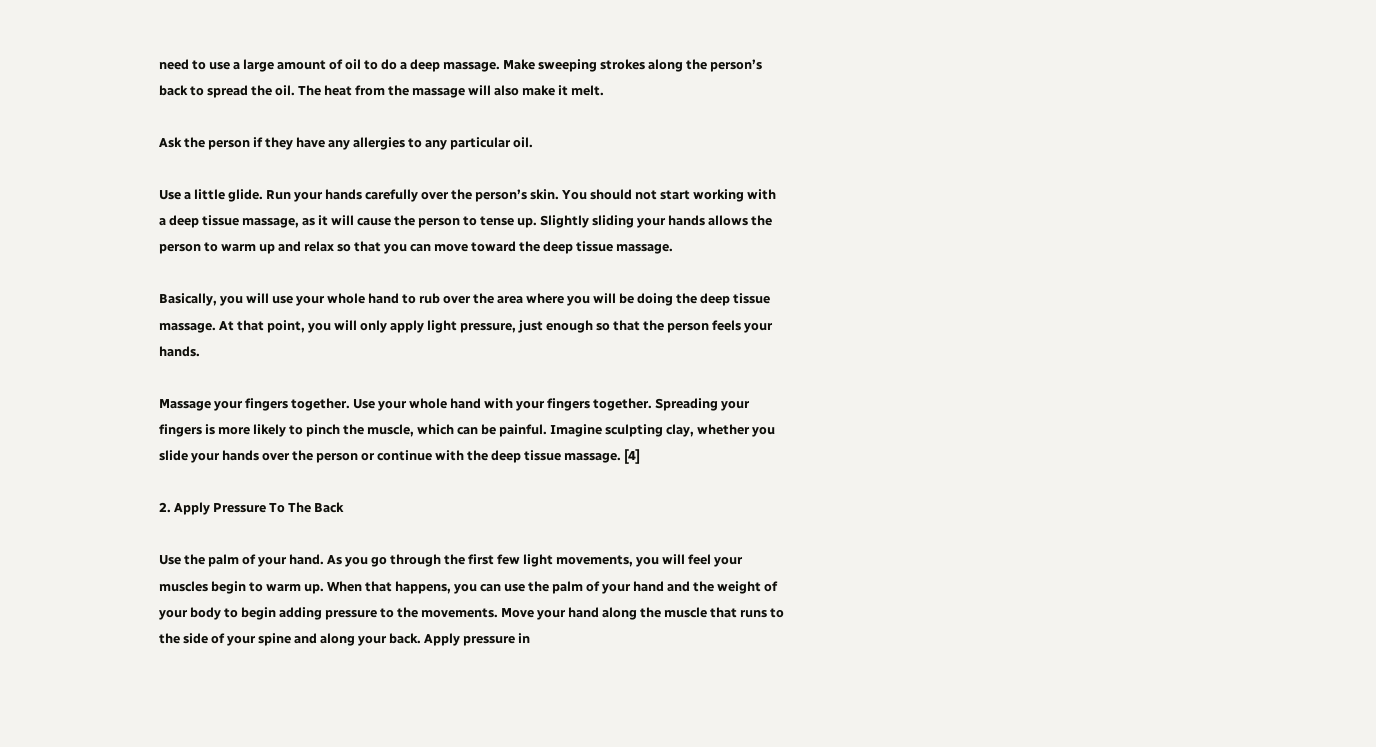need to use a large amount of oil to do a deep massage. Make sweeping strokes along the person’s back to spread the oil. The heat from the massage will also make it melt.

Ask the person if they have any allergies to any particular oil.

Use a little glide. Run your hands carefully over the person’s skin. You should not start working with a deep tissue massage, as it will cause the person to tense up. Slightly sliding your hands allows the person to warm up and relax so that you can move toward the deep tissue massage.

Basically, you will use your whole hand to rub over the area where you will be doing the deep tissue massage. At that point, you will only apply light pressure, just enough so that the person feels your hands.

Massage your fingers together. Use your whole hand with your fingers together. Spreading your fingers is more likely to pinch the muscle, which can be painful. Imagine sculpting clay, whether you slide your hands over the person or continue with the deep tissue massage. [4]

2. Apply Pressure To The Back

Use the palm of your hand. As you go through the first few light movements, you will feel your muscles begin to warm up. When that happens, you can use the palm of your hand and the weight of your body to begin adding pressure to the movements. Move your hand along the muscle that runs to the side of your spine and along your back. Apply pressure in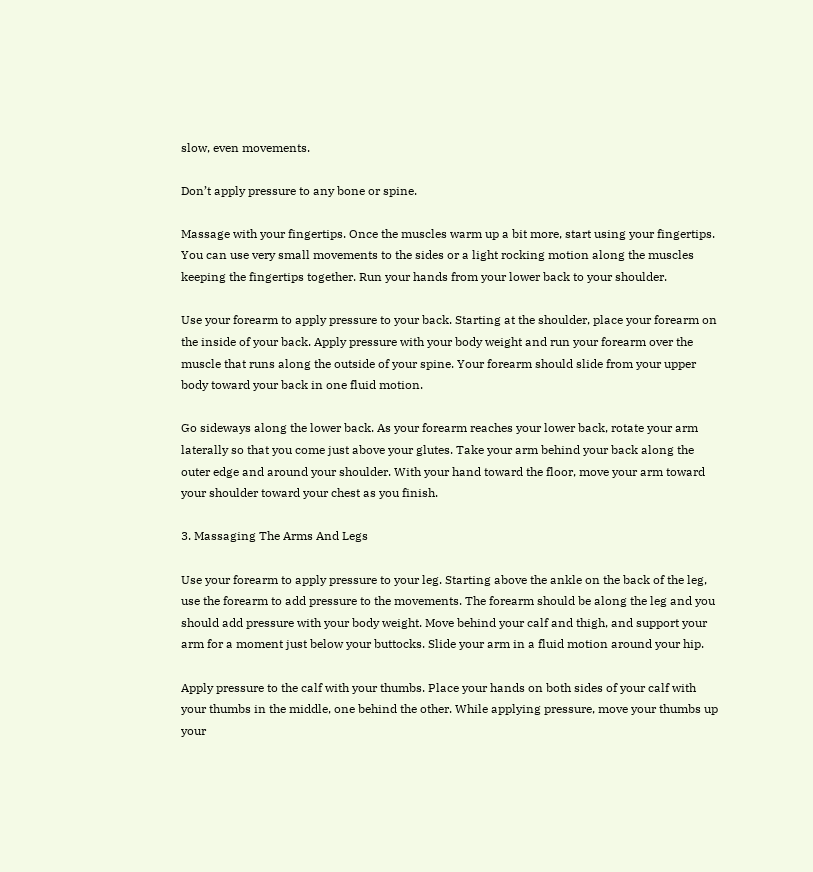slow, even movements.

Don’t apply pressure to any bone or spine.

Massage with your fingertips. Once the muscles warm up a bit more, start using your fingertips. You can use very small movements to the sides or a light rocking motion along the muscles keeping the fingertips together. Run your hands from your lower back to your shoulder.

Use your forearm to apply pressure to your back. Starting at the shoulder, place your forearm on the inside of your back. Apply pressure with your body weight and run your forearm over the muscle that runs along the outside of your spine. Your forearm should slide from your upper body toward your back in one fluid motion.

Go sideways along the lower back. As your forearm reaches your lower back, rotate your arm laterally so that you come just above your glutes. Take your arm behind your back along the outer edge and around your shoulder. With your hand toward the floor, move your arm toward your shoulder toward your chest as you finish.

3. Massaging The Arms And Legs

Use your forearm to apply pressure to your leg. Starting above the ankle on the back of the leg, use the forearm to add pressure to the movements. The forearm should be along the leg and you should add pressure with your body weight. Move behind your calf and thigh, and support your arm for a moment just below your buttocks. Slide your arm in a fluid motion around your hip.

Apply pressure to the calf with your thumbs. Place your hands on both sides of your calf with your thumbs in the middle, one behind the other. While applying pressure, move your thumbs up your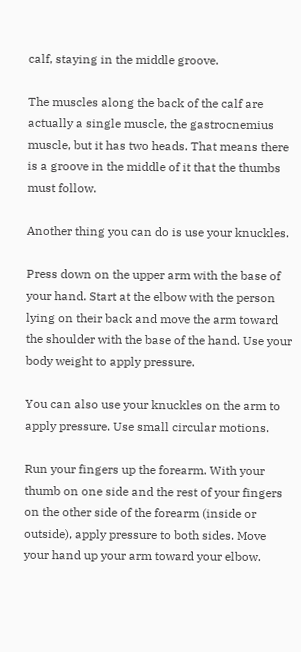calf, staying in the middle groove.

The muscles along the back of the calf are actually a single muscle, the gastrocnemius muscle, but it has two heads. That means there is a groove in the middle of it that the thumbs must follow.

Another thing you can do is use your knuckles.

Press down on the upper arm with the base of your hand. Start at the elbow with the person lying on their back and move the arm toward the shoulder with the base of the hand. Use your body weight to apply pressure.

You can also use your knuckles on the arm to apply pressure. Use small circular motions.

Run your fingers up the forearm. With your thumb on one side and the rest of your fingers on the other side of the forearm (inside or outside), apply pressure to both sides. Move your hand up your arm toward your elbow.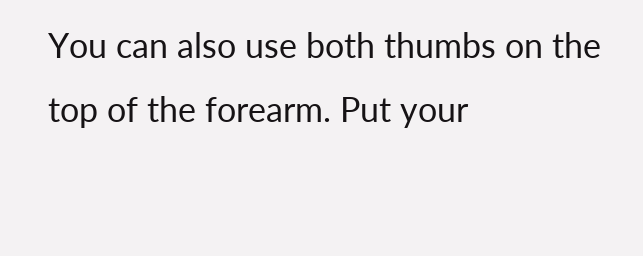You can also use both thumbs on the top of the forearm. Put your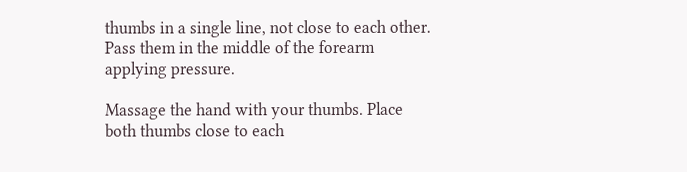thumbs in a single line, not close to each other. Pass them in the middle of the forearm applying pressure.

Massage the hand with your thumbs. Place both thumbs close to each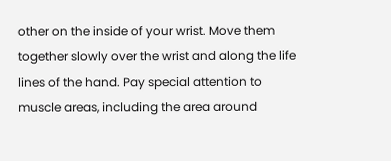other on the inside of your wrist. Move them together slowly over the wrist and along the life lines of the hand. Pay special attention to muscle areas, including the area around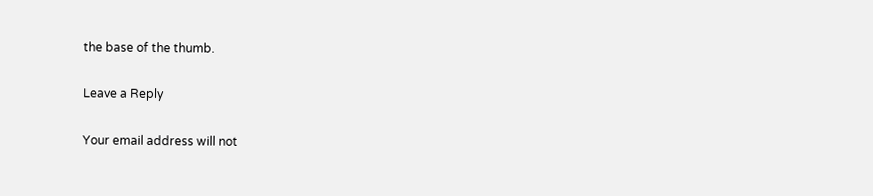the base of the thumb.

Leave a Reply

Your email address will not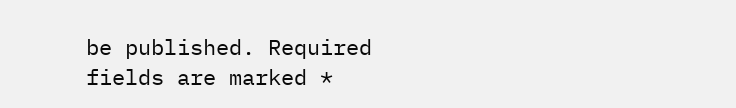be published. Required fields are marked *